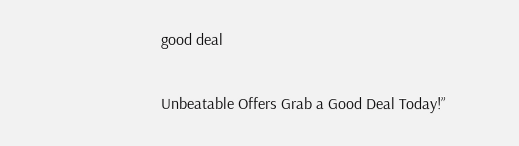good deal

Unbeatable Offers Grab a Good Deal Today!”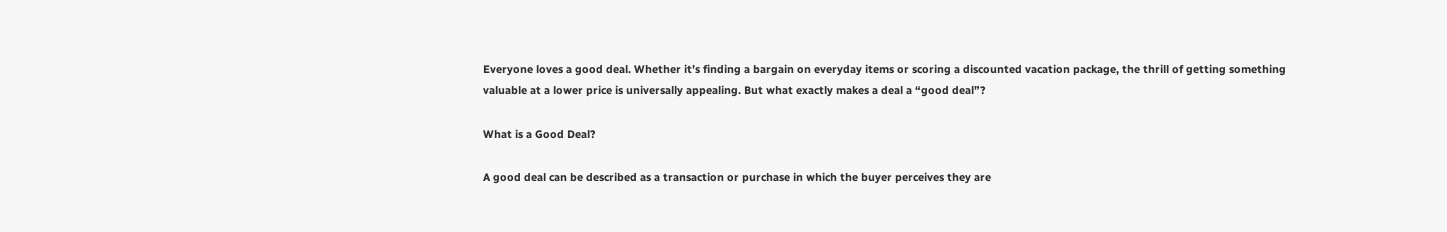Everyone loves a good deal. Whether it’s finding a bargain on everyday items or scoring a discounted vacation package, the thrill of getting something valuable at a lower price is universally appealing. But what exactly makes a deal a “good deal”?

What is a Good Deal?

A good deal can be described as a transaction or purchase in which the buyer perceives they are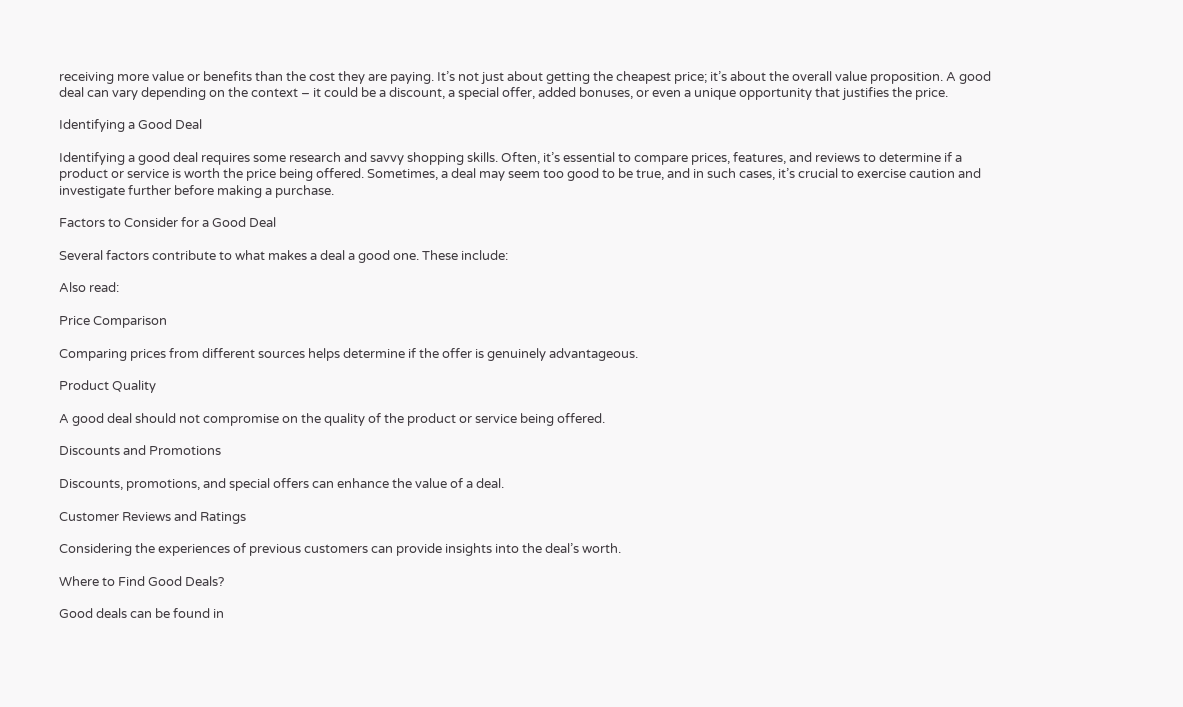receiving more value or benefits than the cost they are paying. It’s not just about getting the cheapest price; it’s about the overall value proposition. A good deal can vary depending on the context – it could be a discount, a special offer, added bonuses, or even a unique opportunity that justifies the price.

Identifying a Good Deal

Identifying a good deal requires some research and savvy shopping skills. Often, it’s essential to compare prices, features, and reviews to determine if a product or service is worth the price being offered. Sometimes, a deal may seem too good to be true, and in such cases, it’s crucial to exercise caution and investigate further before making a purchase.

Factors to Consider for a Good Deal

Several factors contribute to what makes a deal a good one. These include:

Also read:

Price Comparison

Comparing prices from different sources helps determine if the offer is genuinely advantageous.

Product Quality

A good deal should not compromise on the quality of the product or service being offered.

Discounts and Promotions

Discounts, promotions, and special offers can enhance the value of a deal.

Customer Reviews and Ratings

Considering the experiences of previous customers can provide insights into the deal’s worth.

Where to Find Good Deals?

Good deals can be found in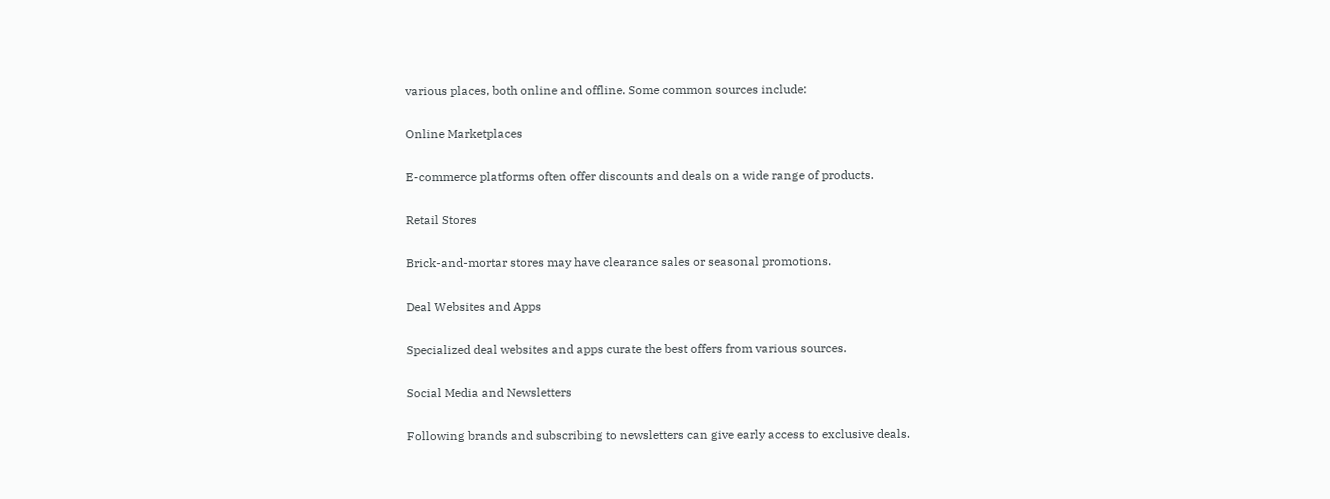various places, both online and offline. Some common sources include:

Online Marketplaces

E-commerce platforms often offer discounts and deals on a wide range of products.

Retail Stores

Brick-and-mortar stores may have clearance sales or seasonal promotions.

Deal Websites and Apps

Specialized deal websites and apps curate the best offers from various sources.

Social Media and Newsletters

Following brands and subscribing to newsletters can give early access to exclusive deals.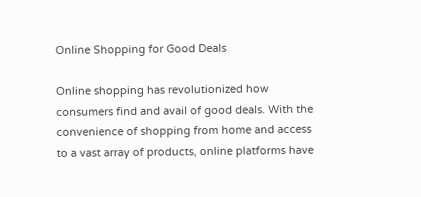Online Shopping for Good Deals

Online shopping has revolutionized how consumers find and avail of good deals. With the convenience of shopping from home and access to a vast array of products, online platforms have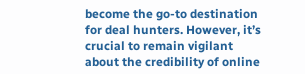become the go-to destination for deal hunters. However, it’s crucial to remain vigilant about the credibility of online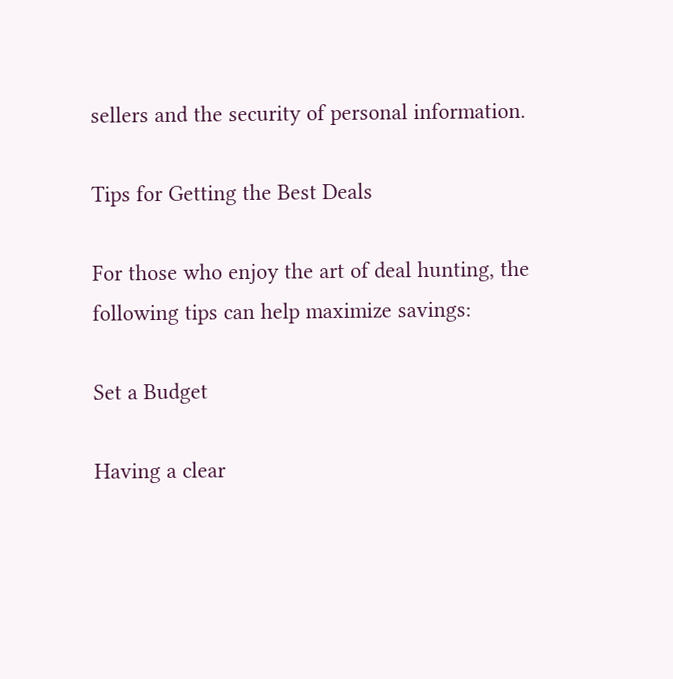sellers and the security of personal information.

Tips for Getting the Best Deals

For those who enjoy the art of deal hunting, the following tips can help maximize savings:

Set a Budget

Having a clear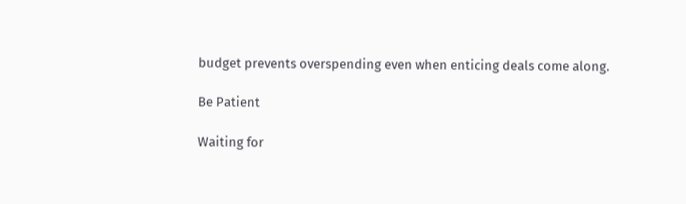budget prevents overspending even when enticing deals come along.

Be Patient

Waiting for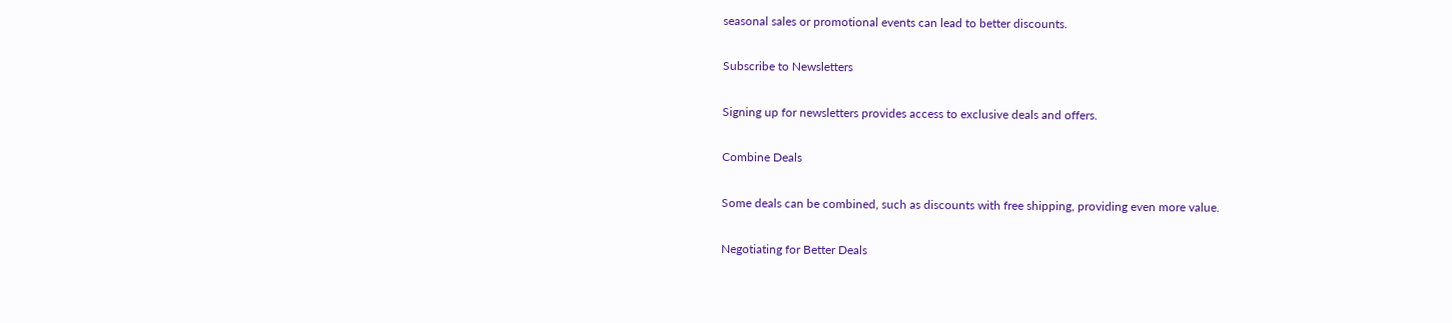seasonal sales or promotional events can lead to better discounts.

Subscribe to Newsletters

Signing up for newsletters provides access to exclusive deals and offers.

Combine Deals

Some deals can be combined, such as discounts with free shipping, providing even more value.

Negotiating for Better Deals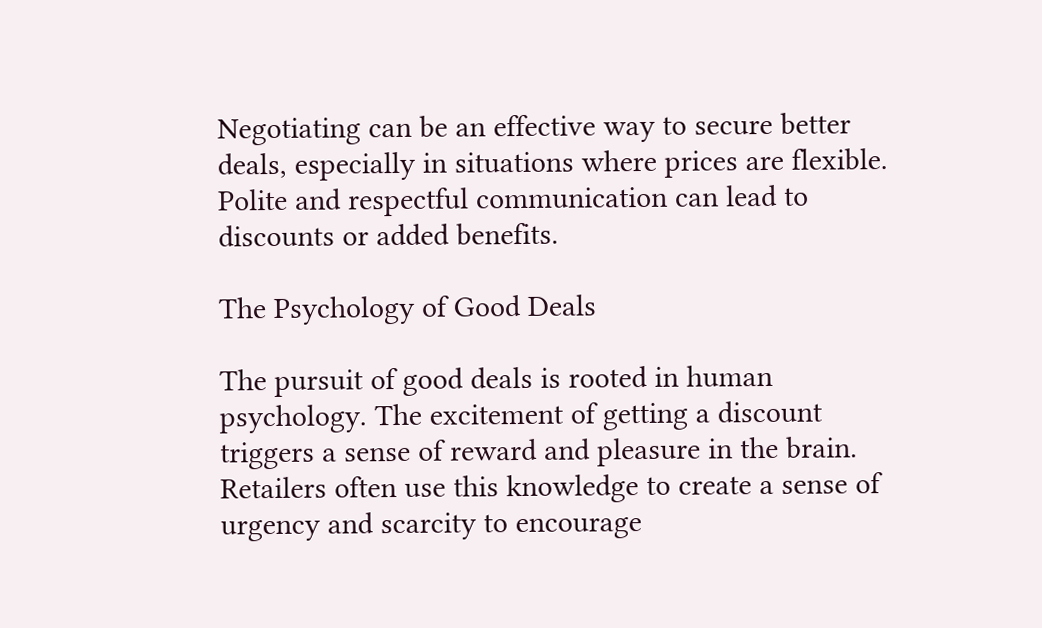Negotiating can be an effective way to secure better deals, especially in situations where prices are flexible. Polite and respectful communication can lead to discounts or added benefits.

The Psychology of Good Deals

The pursuit of good deals is rooted in human psychology. The excitement of getting a discount triggers a sense of reward and pleasure in the brain. Retailers often use this knowledge to create a sense of urgency and scarcity to encourage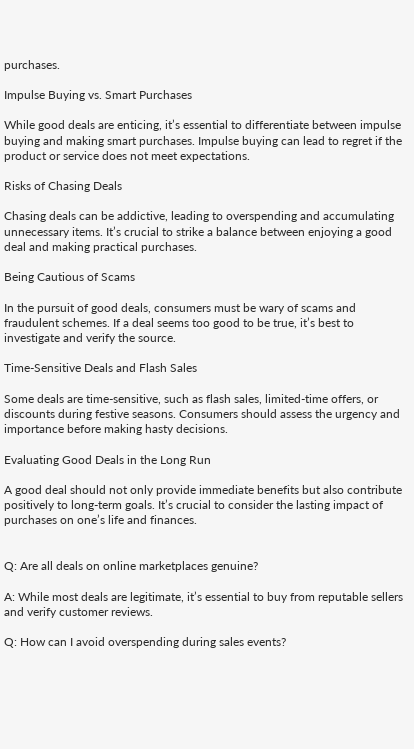purchases.

Impulse Buying vs. Smart Purchases

While good deals are enticing, it’s essential to differentiate between impulse buying and making smart purchases. Impulse buying can lead to regret if the product or service does not meet expectations.

Risks of Chasing Deals

Chasing deals can be addictive, leading to overspending and accumulating unnecessary items. It’s crucial to strike a balance between enjoying a good deal and making practical purchases.

Being Cautious of Scams

In the pursuit of good deals, consumers must be wary of scams and fraudulent schemes. If a deal seems too good to be true, it’s best to investigate and verify the source.

Time-Sensitive Deals and Flash Sales

Some deals are time-sensitive, such as flash sales, limited-time offers, or discounts during festive seasons. Consumers should assess the urgency and importance before making hasty decisions.

Evaluating Good Deals in the Long Run

A good deal should not only provide immediate benefits but also contribute positively to long-term goals. It’s crucial to consider the lasting impact of purchases on one’s life and finances.


Q: Are all deals on online marketplaces genuine?

A: While most deals are legitimate, it’s essential to buy from reputable sellers and verify customer reviews.

Q: How can I avoid overspending during sales events?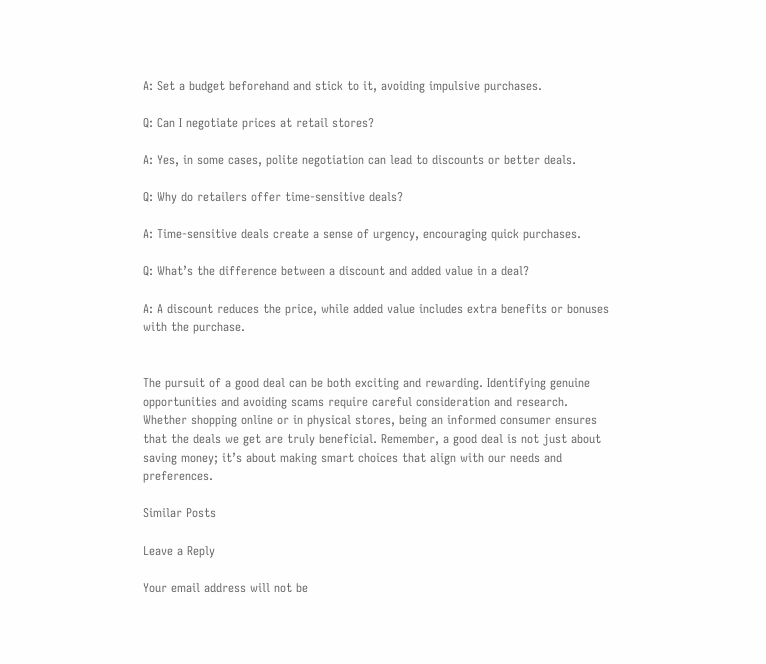A: Set a budget beforehand and stick to it, avoiding impulsive purchases.

Q: Can I negotiate prices at retail stores?

A: Yes, in some cases, polite negotiation can lead to discounts or better deals.

Q: Why do retailers offer time-sensitive deals?

A: Time-sensitive deals create a sense of urgency, encouraging quick purchases.

Q: What’s the difference between a discount and added value in a deal?

A: A discount reduces the price, while added value includes extra benefits or bonuses with the purchase.


The pursuit of a good deal can be both exciting and rewarding. Identifying genuine opportunities and avoiding scams require careful consideration and research. Whether shopping online or in physical stores, being an informed consumer ensures that the deals we get are truly beneficial. Remember, a good deal is not just about saving money; it’s about making smart choices that align with our needs and preferences.

Similar Posts

Leave a Reply

Your email address will not be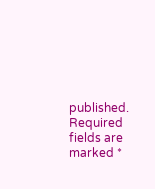published. Required fields are marked *